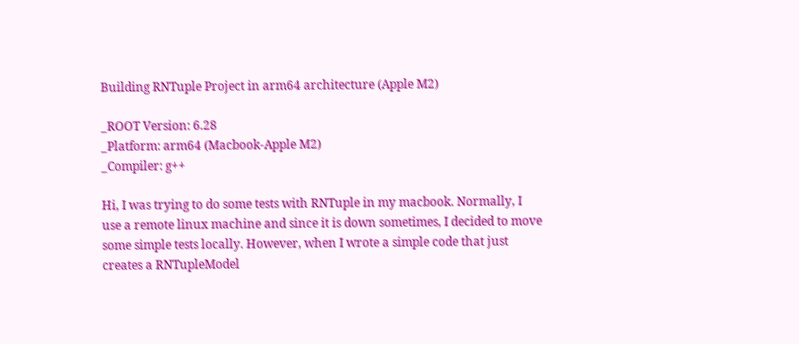Building RNTuple Project in arm64 architecture (Apple M2)

_ROOT Version: 6.28
_Platform: arm64 (Macbook-Apple M2)
_Compiler: g++

Hi, I was trying to do some tests with RNTuple in my macbook. Normally, I use a remote linux machine and since it is down sometimes, I decided to move some simple tests locally. However, when I wrote a simple code that just creates a RNTupleModel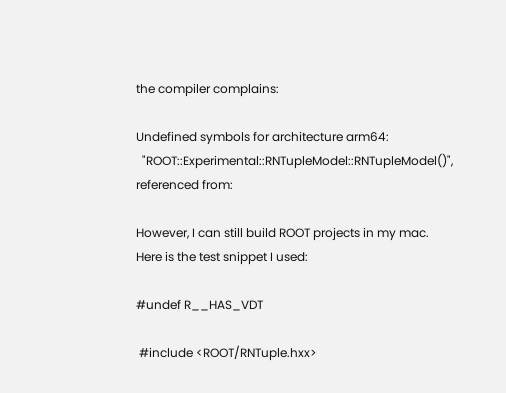the compiler complains:

Undefined symbols for architecture arm64:
  "ROOT::Experimental::RNTupleModel::RNTupleModel()", referenced from:

However, I can still build ROOT projects in my mac.
Here is the test snippet I used:

#undef R__HAS_VDT

 #include <ROOT/RNTuple.hxx>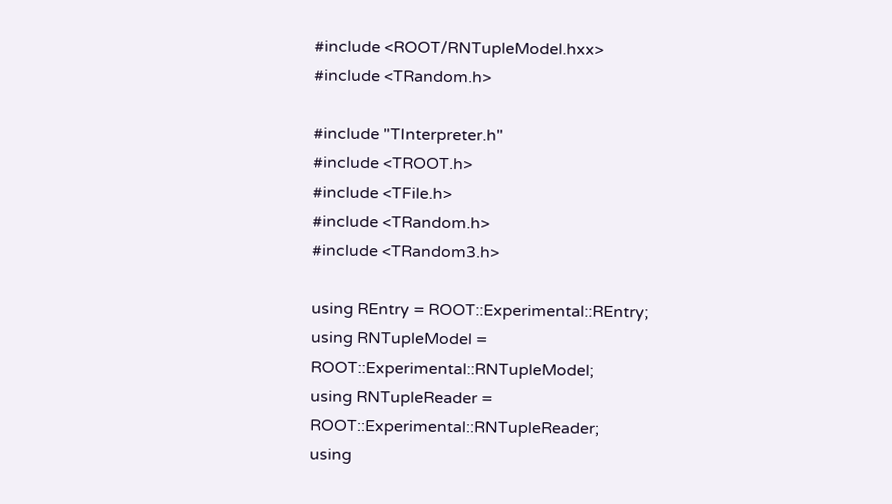#include <ROOT/RNTupleModel.hxx>
#include <TRandom.h>

#include "TInterpreter.h"
#include <TROOT.h>
#include <TFile.h>
#include <TRandom.h>
#include <TRandom3.h>

using REntry = ROOT::Experimental::REntry;
using RNTupleModel = ROOT::Experimental::RNTupleModel;
using RNTupleReader = ROOT::Experimental::RNTupleReader;
using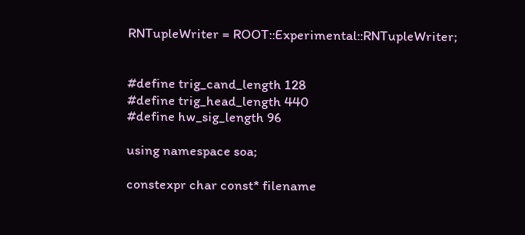RNTupleWriter = ROOT::Experimental::RNTupleWriter;


#define trig_cand_length 128
#define trig_head_length 440
#define hw_sig_length 96

using namespace soa;

constexpr char const* filename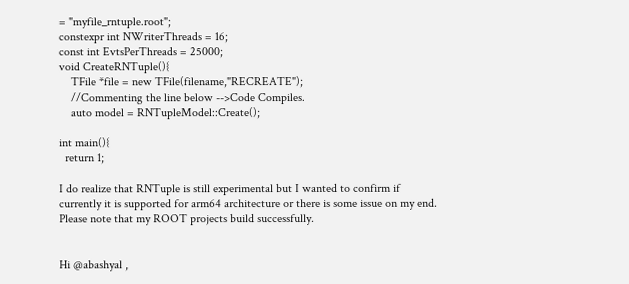= "myfile_rntuple.root";
constexpr int NWriterThreads = 16;
const int EvtsPerThreads = 25000;
void CreateRNTuple(){
    TFile *file = new TFile(filename,"RECREATE");
    //Commenting the line below -->Code Compiles.
    auto model = RNTupleModel::Create();

int main(){
  return 1;

I do realize that RNTuple is still experimental but I wanted to confirm if currently it is supported for arm64 architecture or there is some issue on my end. Please note that my ROOT projects build successfully.


Hi @abashyal ,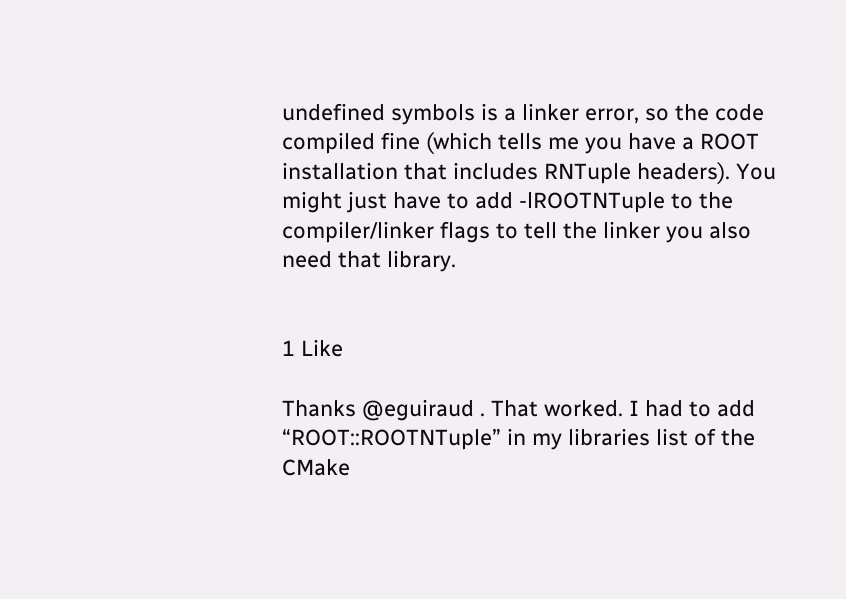undefined symbols is a linker error, so the code compiled fine (which tells me you have a ROOT installation that includes RNTuple headers). You might just have to add -lROOTNTuple to the compiler/linker flags to tell the linker you also need that library.


1 Like

Thanks @eguiraud . That worked. I had to add “ROOT::ROOTNTuple” in my libraries list of the CMake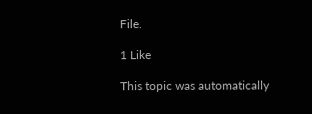File.

1 Like

This topic was automatically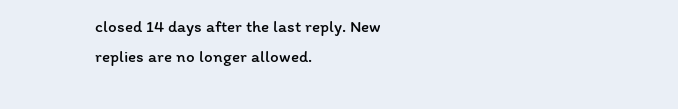closed 14 days after the last reply. New replies are no longer allowed.